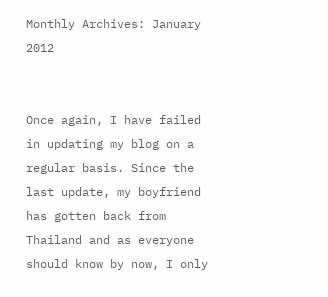Monthly Archives: January 2012


Once again, I have failed in updating my blog on a regular basis. Since the last update, my boyfriend has gotten back from Thailand and as everyone should know by now, I only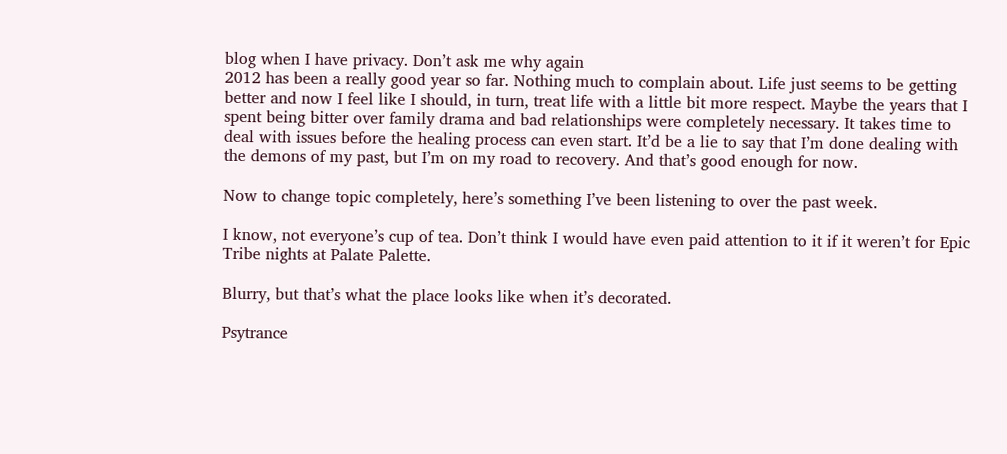blog when I have privacy. Don’t ask me why again
2012 has been a really good year so far. Nothing much to complain about. Life just seems to be getting better and now I feel like I should, in turn, treat life with a little bit more respect. Maybe the years that I spent being bitter over family drama and bad relationships were completely necessary. It takes time to deal with issues before the healing process can even start. It’d be a lie to say that I’m done dealing with the demons of my past, but I’m on my road to recovery. And that’s good enough for now.

Now to change topic completely, here’s something I’ve been listening to over the past week.

I know, not everyone’s cup of tea. Don’t think I would have even paid attention to it if it weren’t for Epic Tribe nights at Palate Palette.

Blurry, but that’s what the place looks like when it’s decorated.

Psytrance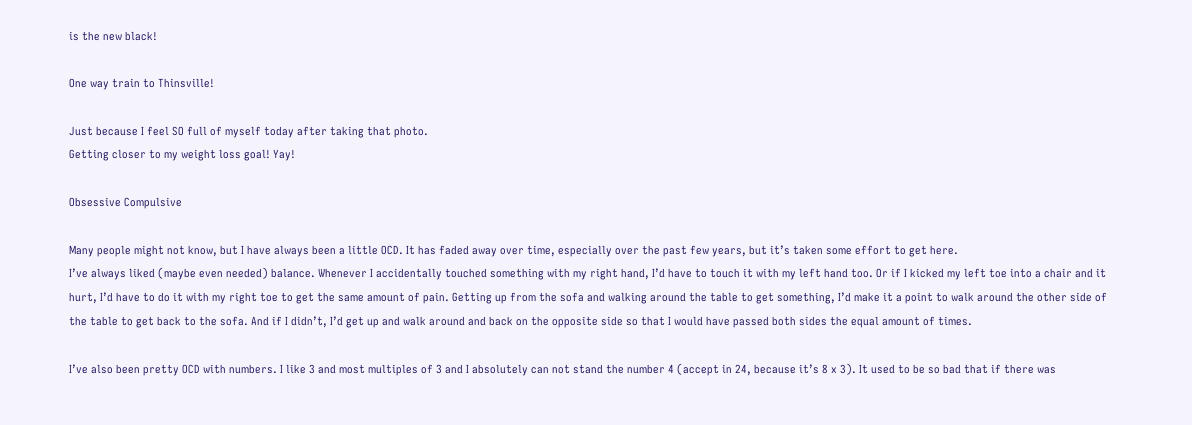is the new black!

One way train to Thinsville!

Just because I feel SO full of myself today after taking that photo.
Getting closer to my weight loss goal! Yay!

Obsessive Compulsive

Many people might not know, but I have always been a little OCD. It has faded away over time, especially over the past few years, but it’s taken some effort to get here.
I’ve always liked (maybe even needed) balance. Whenever I accidentally touched something with my right hand, I’d have to touch it with my left hand too. Or if I kicked my left toe into a chair and it hurt, I’d have to do it with my right toe to get the same amount of pain. Getting up from the sofa and walking around the table to get something, I’d make it a point to walk around the other side of the table to get back to the sofa. And if I didn’t, I’d get up and walk around and back on the opposite side so that I would have passed both sides the equal amount of times.

I’ve also been pretty OCD with numbers. I like 3 and most multiples of 3 and I absolutely can not stand the number 4 (accept in 24, because it’s 8 x 3). It used to be so bad that if there was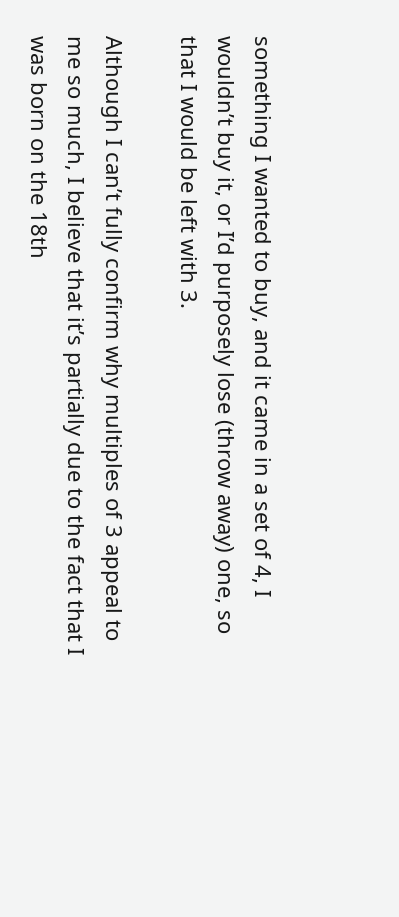something I wanted to buy, and it came in a set of 4, I wouldn’t buy it, or I’d purposely lose (throw away) one, so that I would be left with 3.

Although I can’t fully confirm why multiples of 3 appeal to me so much, I believe that it’s partially due to the fact that I was born on the 18th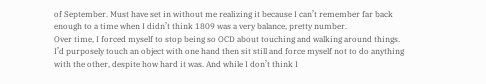of September. Must have set in without me realizing it because I can’t remember far back enough to a time when I didn’t think 1809 was a very balance, pretty number.
Over time, I forced myself to stop being so OCD about touching and walking around things. I’d purposely touch an object with one hand then sit still and force myself not to do anything with the other, despite how hard it was. And while I don’t think I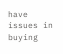have issues in buying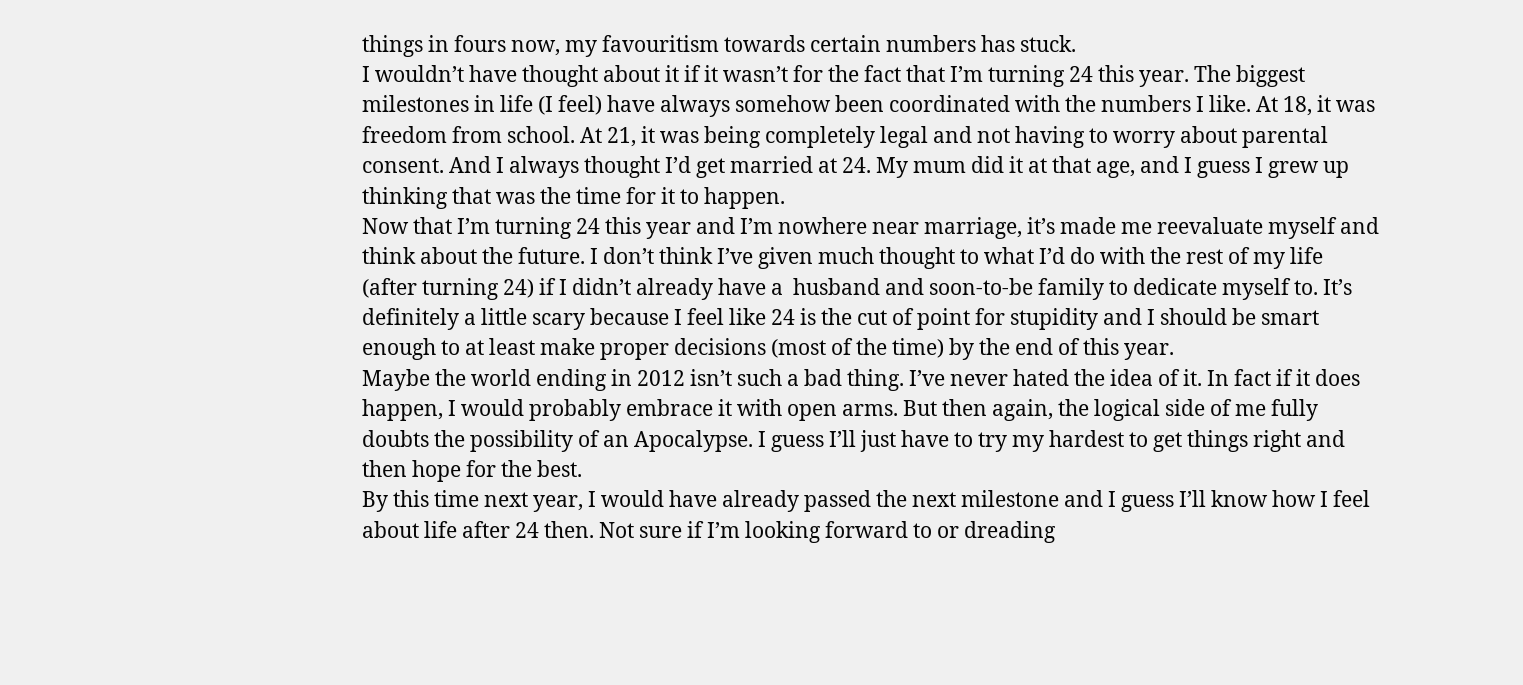things in fours now, my favouritism towards certain numbers has stuck.
I wouldn’t have thought about it if it wasn’t for the fact that I’m turning 24 this year. The biggest milestones in life (I feel) have always somehow been coordinated with the numbers I like. At 18, it was freedom from school. At 21, it was being completely legal and not having to worry about parental consent. And I always thought I’d get married at 24. My mum did it at that age, and I guess I grew up thinking that was the time for it to happen.
Now that I’m turning 24 this year and I’m nowhere near marriage, it’s made me reevaluate myself and think about the future. I don’t think I’ve given much thought to what I’d do with the rest of my life (after turning 24) if I didn’t already have a  husband and soon-to-be family to dedicate myself to. It’s definitely a little scary because I feel like 24 is the cut of point for stupidity and I should be smart enough to at least make proper decisions (most of the time) by the end of this year.
Maybe the world ending in 2012 isn’t such a bad thing. I’ve never hated the idea of it. In fact if it does happen, I would probably embrace it with open arms. But then again, the logical side of me fully doubts the possibility of an Apocalypse. I guess I’ll just have to try my hardest to get things right and then hope for the best.
By this time next year, I would have already passed the next milestone and I guess I’ll know how I feel about life after 24 then. Not sure if I’m looking forward to or dreading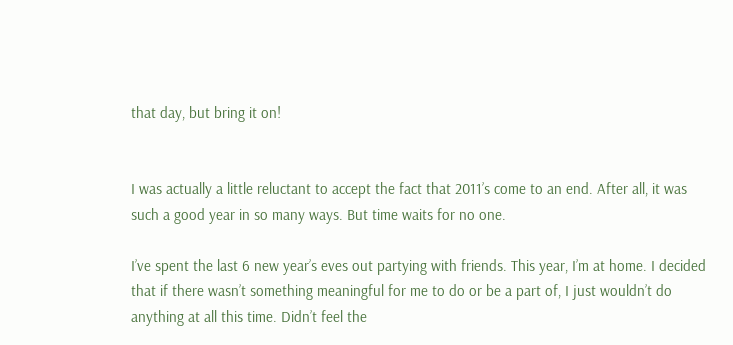that day, but bring it on!


I was actually a little reluctant to accept the fact that 2011’s come to an end. After all, it was such a good year in so many ways. But time waits for no one.

I’ve spent the last 6 new year’s eves out partying with friends. This year, I’m at home. I decided that if there wasn’t something meaningful for me to do or be a part of, I just wouldn’t do anything at all this time. Didn’t feel the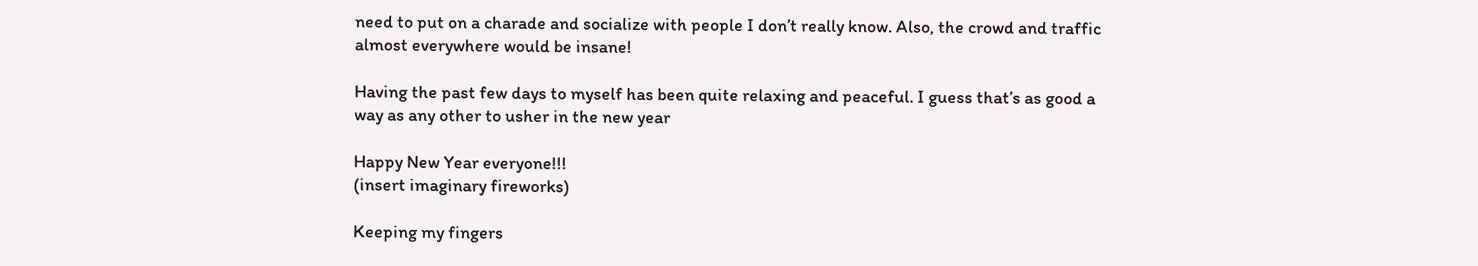need to put on a charade and socialize with people I don’t really know. Also, the crowd and traffic almost everywhere would be insane!

Having the past few days to myself has been quite relaxing and peaceful. I guess that’s as good a way as any other to usher in the new year

Happy New Year everyone!!!
(insert imaginary fireworks)

Keeping my fingers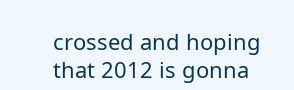crossed and hoping that 2012 is gonna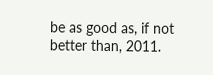be as good as, if not better than, 2011.